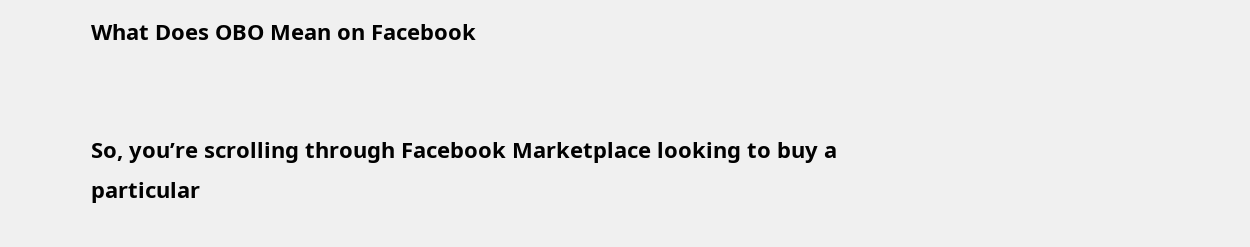What Does OBO Mean on Facebook


So, you’re scrolling through Facebook Marketplace looking to buy a particular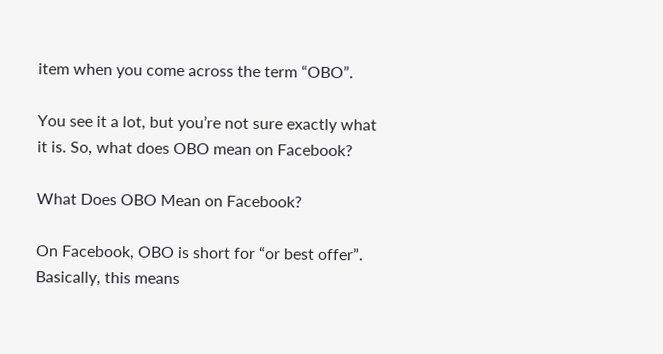item when you come across the term “OBO”.

You see it a lot, but you’re not sure exactly what it is. So, what does OBO mean on Facebook?

What Does OBO Mean on Facebook?

On Facebook, OBO is short for “or best offer”. Basically, this means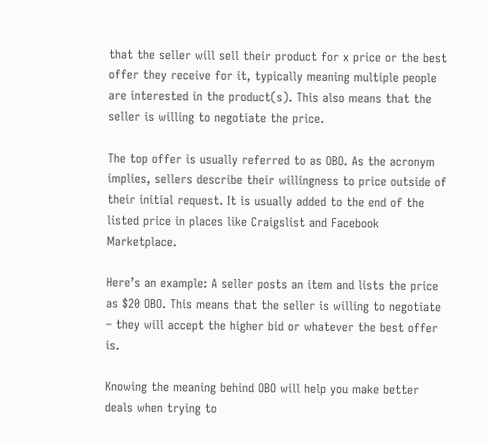that the seller will sell their product for x price or the best offer they receive for it, typically meaning multiple people are interested in the product(s). This also means that the seller is willing to negotiate the price.

The top offer is usually referred to as OBO. As the acronym implies, sellers describe their willingness to price outside of their initial request. It is usually added to the end of the listed price in places like Craigslist and Facebook Marketplace.

Here’s an example: A seller posts an item and lists the price as $20 OBO. This means that the seller is willing to negotiate – they will accept the higher bid or whatever the best offer is.

Knowing the meaning behind OBO will help you make better deals when trying to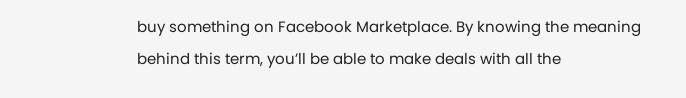buy something on Facebook Marketplace. By knowing the meaning behind this term, you’ll be able to make deals with all the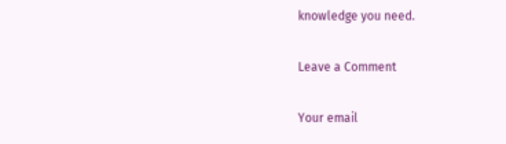knowledge you need.

Leave a Comment

Your email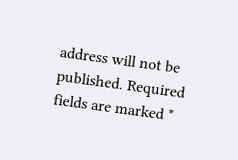address will not be published. Required fields are marked *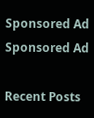Sponsored Ad
Sponsored Ad

Recent Posts